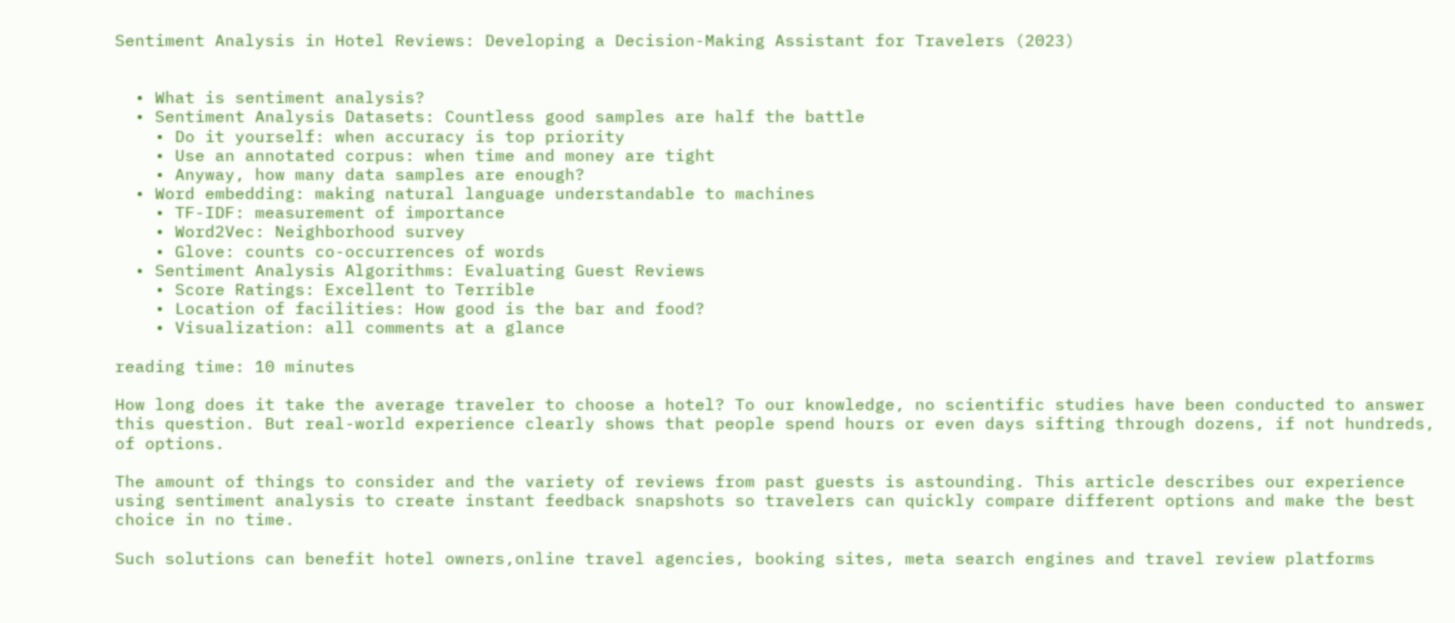Sentiment Analysis in Hotel Reviews: Developing a Decision-Making Assistant for Travelers (2023)


  • What is sentiment analysis?
  • Sentiment Analysis Datasets: Countless good samples are half the battle
    • Do it yourself: when accuracy is top priority
    • Use an annotated corpus: when time and money are tight
    • Anyway, how many data samples are enough?
  • Word embedding: making natural language understandable to machines
    • TF-IDF: measurement of importance
    • Word2Vec: Neighborhood survey
    • Glove: counts co-occurrences of words
  • Sentiment Analysis Algorithms: Evaluating Guest Reviews
    • Score Ratings: Excellent to Terrible
    • Location of facilities: How good is the bar and food?
    • Visualization: all comments at a glance

reading time: 10 minutes

How long does it take the average traveler to choose a hotel? To our knowledge, no scientific studies have been conducted to answer this question. But real-world experience clearly shows that people spend hours or even days sifting through dozens, if not hundreds, of options.

The amount of things to consider and the variety of reviews from past guests is astounding. This article describes our experience using sentiment analysis to create instant feedback snapshots so travelers can quickly compare different options and make the best choice in no time.

Such solutions can benefit hotel owners,online travel agencies, booking sites, meta search engines and travel review platforms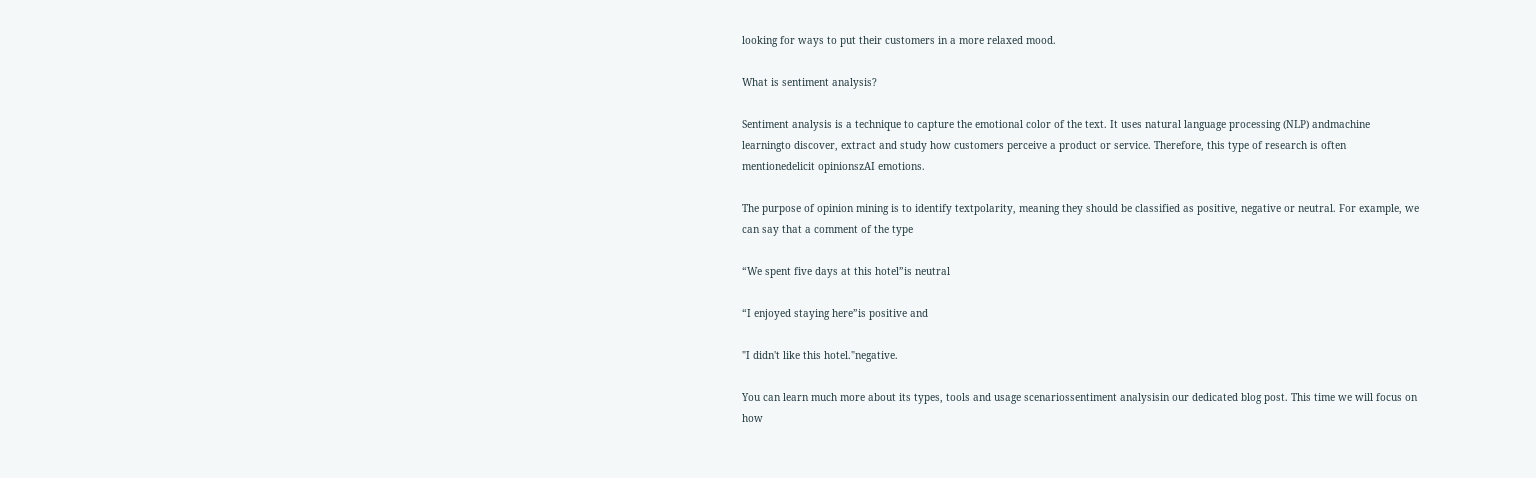looking for ways to put their customers in a more relaxed mood.

What is sentiment analysis?

Sentiment analysis is a technique to capture the emotional color of the text. It uses natural language processing (NLP) andmachine learningto discover, extract and study how customers perceive a product or service. Therefore, this type of research is often mentionedelicit opinionszAI emotions.

The purpose of opinion mining is to identify textpolarity, meaning they should be classified as positive, negative or neutral. For example, we can say that a comment of the type

“We spent five days at this hotel”is neutral

“I enjoyed staying here”is positive and

"I didn't like this hotel."negative.

You can learn much more about its types, tools and usage scenariossentiment analysisin our dedicated blog post. This time we will focus on how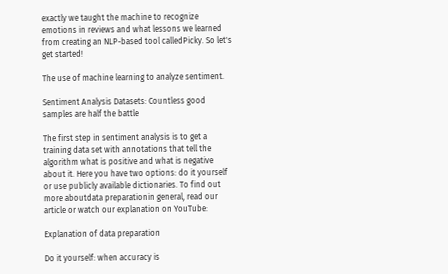exactly we taught the machine to recognize emotions in reviews and what lessons we learned from creating an NLP-based tool calledPicky. So let's get started!

The use of machine learning to analyze sentiment.

Sentiment Analysis Datasets: Countless good samples are half the battle

The first step in sentiment analysis is to get a training data set with annotations that tell the algorithm what is positive and what is negative about it. Here you have two options: do it yourself or use publicly available dictionaries. To find out more aboutdata preparationin general, read our article or watch our explanation on YouTube:

Explanation of data preparation

Do it yourself: when accuracy is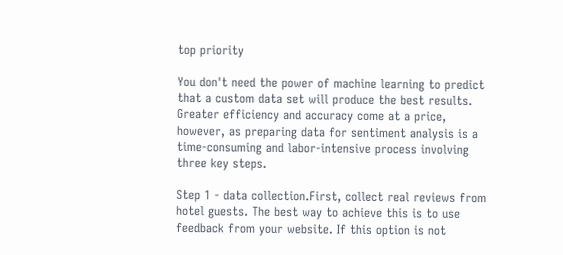top priority

You don't need the power of machine learning to predict that a custom data set will produce the best results. Greater efficiency and accuracy come at a price, however, as preparing data for sentiment analysis is a time-consuming and labor-intensive process involving three key steps.

Step 1 - data collection.First, collect real reviews from hotel guests. The best way to achieve this is to use feedback from your website. If this option is not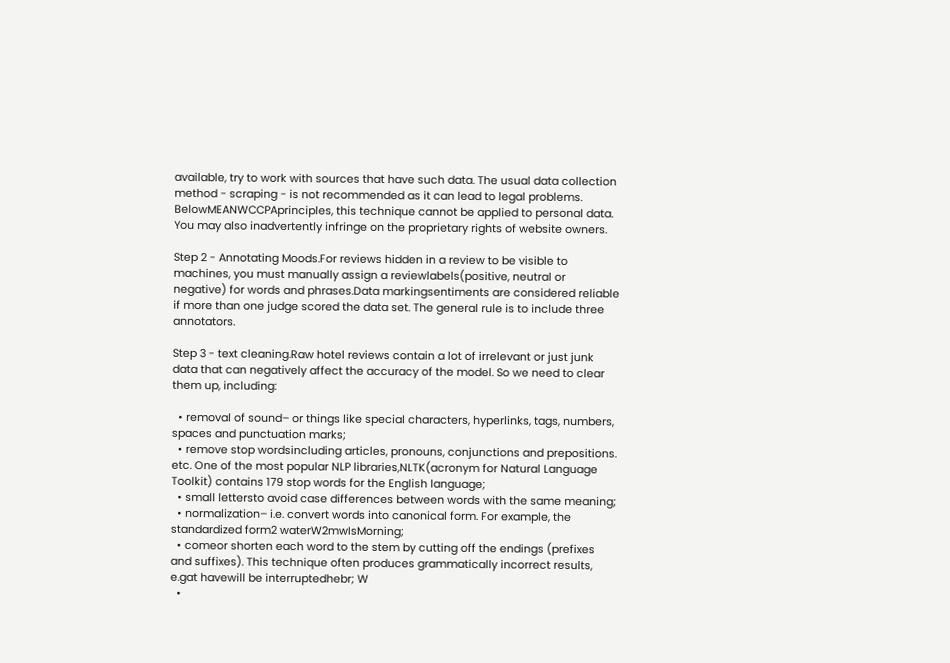available, try to work with sources that have such data. The usual data collection method - scraping - is not recommended as it can lead to legal problems. BelowMEANWCCPAprinciples, this technique cannot be applied to personal data. You may also inadvertently infringe on the proprietary rights of website owners.

Step 2 - Annotating Moods.For reviews hidden in a review to be visible to machines, you must manually assign a reviewlabels(positive, neutral or negative) for words and phrases.Data markingsentiments are considered reliable if more than one judge scored the data set. The general rule is to include three annotators.

Step 3 - text cleaning.Raw hotel reviews contain a lot of irrelevant or just junk data that can negatively affect the accuracy of the model. So we need to clear them up, including:

  • removal of sound– or things like special characters, hyperlinks, tags, numbers, spaces and punctuation marks;
  • remove stop wordsincluding articles, pronouns, conjunctions and prepositions. etc. One of the most popular NLP libraries,NLTK(acronym for Natural Language Toolkit) contains 179 stop words for the English language;
  • small lettersto avoid case differences between words with the same meaning;
  • normalization– i.e. convert words into canonical form. For example, the standardized form2 waterW2mwIsMorning;
  • comeor shorten each word to the stem by cutting off the endings (prefixes and suffixes). This technique often produces grammatically incorrect results, e.gat havewill be interruptedhebr; W
  •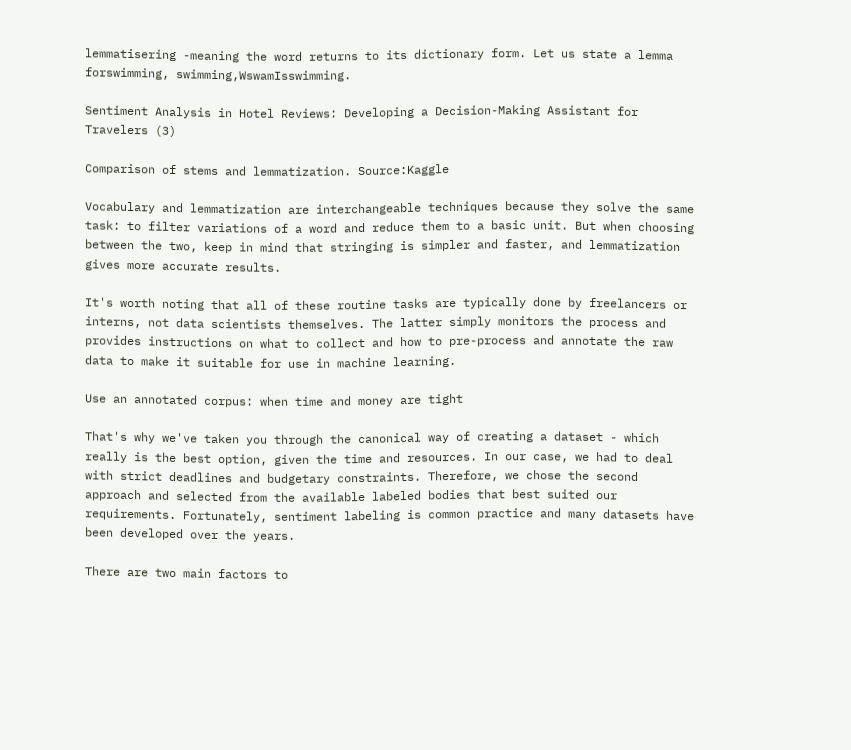lemmatisering -meaning the word returns to its dictionary form. Let us state a lemma forswimming, swimming,WswamIsswimming.

Sentiment Analysis in Hotel Reviews: Developing a Decision-Making Assistant for Travelers (3)

Comparison of stems and lemmatization. Source:Kaggle

Vocabulary and lemmatization are interchangeable techniques because they solve the same task: to filter variations of a word and reduce them to a basic unit. But when choosing between the two, keep in mind that stringing is simpler and faster, and lemmatization gives more accurate results.

It's worth noting that all of these routine tasks are typically done by freelancers or interns, not data scientists themselves. The latter simply monitors the process and provides instructions on what to collect and how to pre-process and annotate the raw data to make it suitable for use in machine learning.

Use an annotated corpus: when time and money are tight

That's why we've taken you through the canonical way of creating a dataset - which really is the best option, given the time and resources. In our case, we had to deal with strict deadlines and budgetary constraints. Therefore, we chose the second approach and selected from the available labeled bodies that best suited our requirements. Fortunately, sentiment labeling is common practice and many datasets have been developed over the years.

There are two main factors to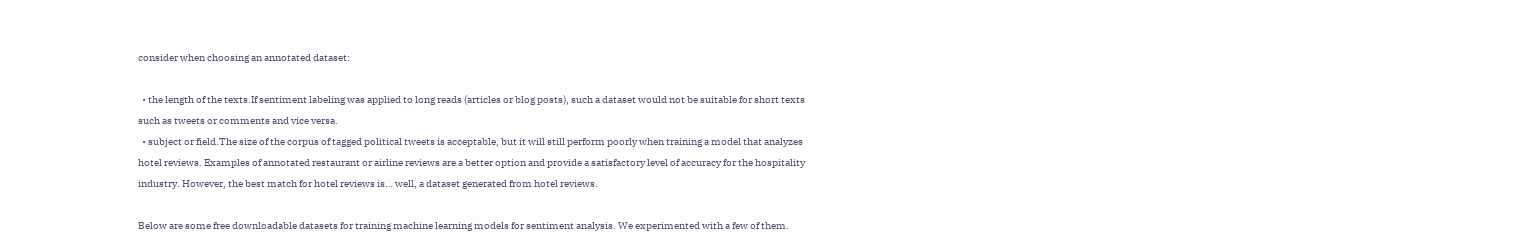consider when choosing an annotated dataset:

  • the length of the texts.If sentiment labeling was applied to long reads (articles or blog posts), such a dataset would not be suitable for short texts such as tweets or comments and vice versa.
  • subject or field.The size of the corpus of tagged political tweets is acceptable, but it will still perform poorly when training a model that analyzes hotel reviews. Examples of annotated restaurant or airline reviews are a better option and provide a satisfactory level of accuracy for the hospitality industry. However, the best match for hotel reviews is… well, a dataset generated from hotel reviews.

Below are some free downloadable datasets for training machine learning models for sentiment analysis. We experimented with a few of them.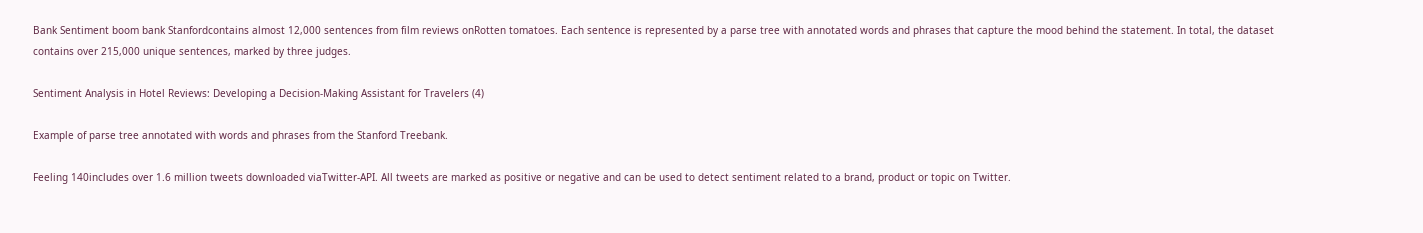Bank Sentiment boom bank Stanfordcontains almost 12,000 sentences from film reviews onRotten tomatoes. Each sentence is represented by a parse tree with annotated words and phrases that capture the mood behind the statement. In total, the dataset contains over 215,000 unique sentences, marked by three judges.

Sentiment Analysis in Hotel Reviews: Developing a Decision-Making Assistant for Travelers (4)

Example of parse tree annotated with words and phrases from the Stanford Treebank.

Feeling 140includes over 1.6 million tweets downloaded viaTwitter-API. All tweets are marked as positive or negative and can be used to detect sentiment related to a brand, product or topic on Twitter.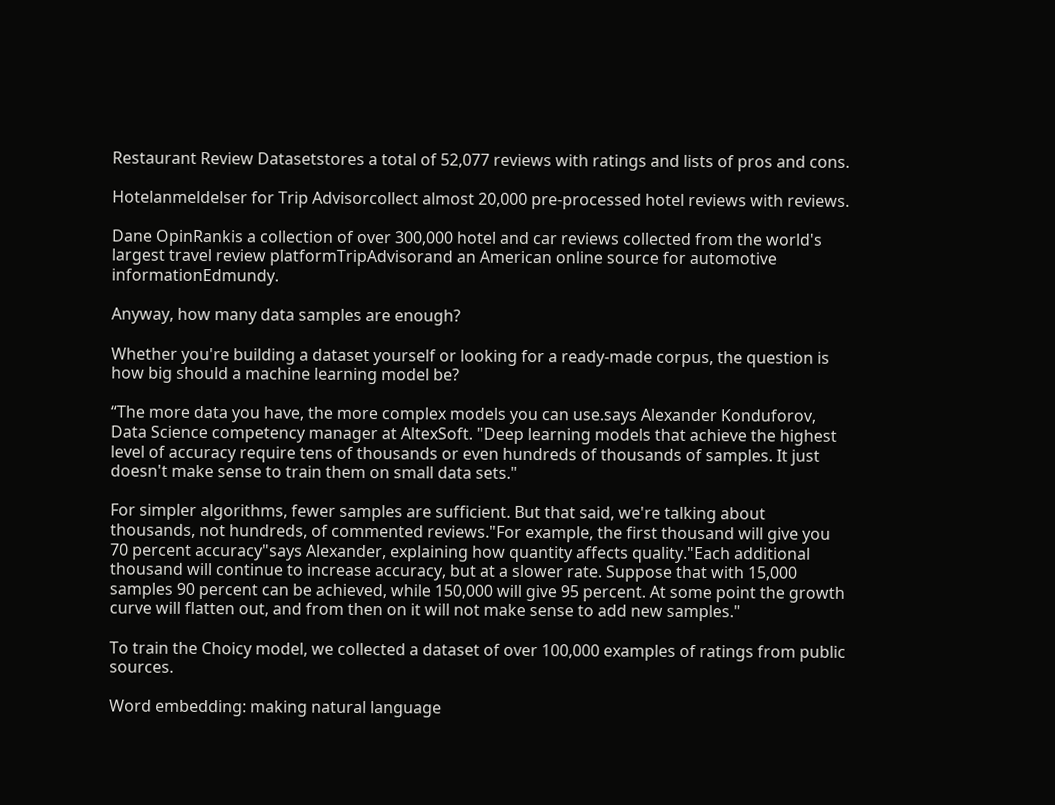Restaurant Review Datasetstores a total of 52,077 reviews with ratings and lists of pros and cons.

Hotelanmeldelser for Trip Advisorcollect almost 20,000 pre-processed hotel reviews with reviews.

Dane OpinRankis a collection of over 300,000 hotel and car reviews collected from the world's largest travel review platformTripAdvisorand an American online source for automotive informationEdmundy.

Anyway, how many data samples are enough?

Whether you're building a dataset yourself or looking for a ready-made corpus, the question is how big should a machine learning model be?

“The more data you have, the more complex models you can use.says Alexander Konduforov, Data Science competency manager at AltexSoft. "Deep learning models that achieve the highest level of accuracy require tens of thousands or even hundreds of thousands of samples. It just doesn't make sense to train them on small data sets."

For simpler algorithms, fewer samples are sufficient. But that said, we're talking about thousands, not hundreds, of commented reviews."For example, the first thousand will give you 70 percent accuracy"says Alexander, explaining how quantity affects quality."Each additional thousand will continue to increase accuracy, but at a slower rate. Suppose that with 15,000 samples 90 percent can be achieved, while 150,000 will give 95 percent. At some point the growth curve will flatten out, and from then on it will not make sense to add new samples."

To train the Choicy model, we collected a dataset of over 100,000 examples of ratings from public sources.

Word embedding: making natural language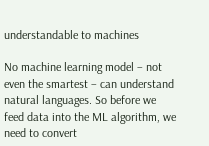understandable to machines

No machine learning model – not even the smartest – can understand natural languages. So before we feed data into the ML algorithm, we need to convert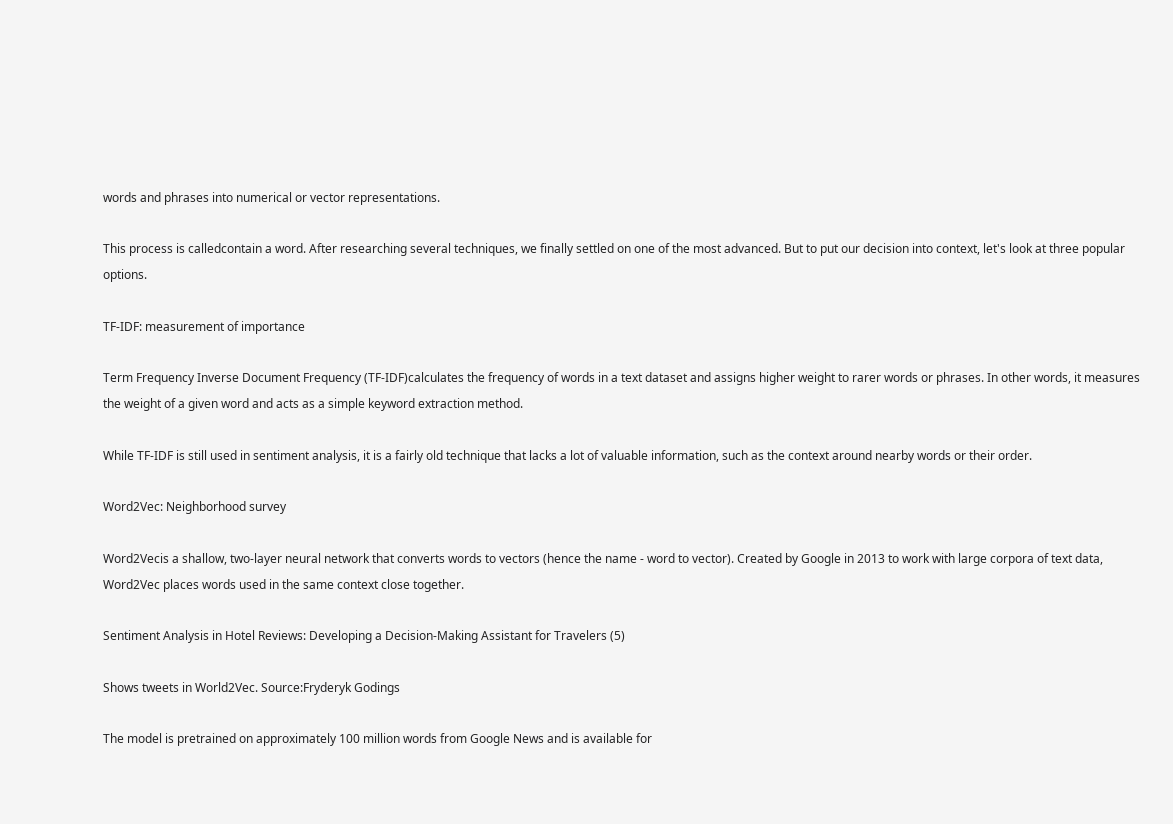words and phrases into numerical or vector representations.

This process is calledcontain a word. After researching several techniques, we finally settled on one of the most advanced. But to put our decision into context, let's look at three popular options.

TF-IDF: measurement of importance

Term Frequency Inverse Document Frequency (TF-IDF)calculates the frequency of words in a text dataset and assigns higher weight to rarer words or phrases. In other words, it measures the weight of a given word and acts as a simple keyword extraction method.

While TF-IDF is still used in sentiment analysis, it is a fairly old technique that lacks a lot of valuable information, such as the context around nearby words or their order.

Word2Vec: Neighborhood survey

Word2Vecis a shallow, two-layer neural network that converts words to vectors (hence the name - word to vector). Created by Google in 2013 to work with large corpora of text data, Word2Vec places words used in the same context close together.

Sentiment Analysis in Hotel Reviews: Developing a Decision-Making Assistant for Travelers (5)

Shows tweets in World2Vec. Source:Fryderyk Godings

The model is pretrained on approximately 100 million words from Google News and is available for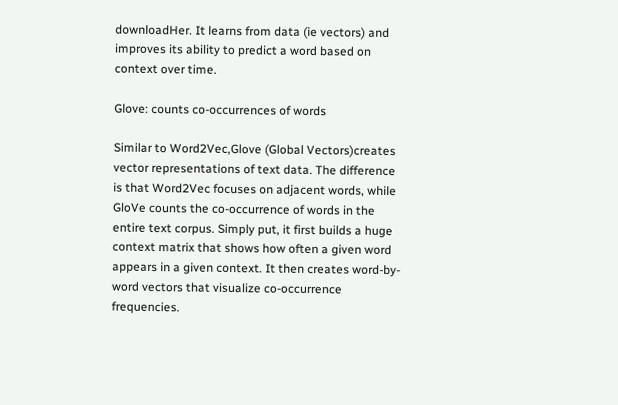downloadHer. It learns from data (ie vectors) and improves its ability to predict a word based on context over time.

Glove: counts co-occurrences of words

Similar to Word2Vec,Glove (Global Vectors)creates vector representations of text data. The difference is that Word2Vec focuses on adjacent words, while GloVe counts the co-occurrence of words in the entire text corpus. Simply put, it first builds a huge context matrix that shows how often a given word appears in a given context. It then creates word-by-word vectors that visualize co-occurrence frequencies.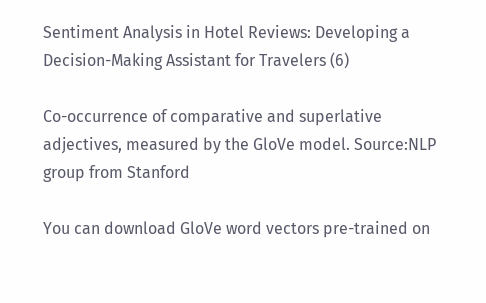Sentiment Analysis in Hotel Reviews: Developing a Decision-Making Assistant for Travelers (6)

Co-occurrence of comparative and superlative adjectives, measured by the GloVe model. Source:NLP group from Stanford

You can download GloVe word vectors pre-trained on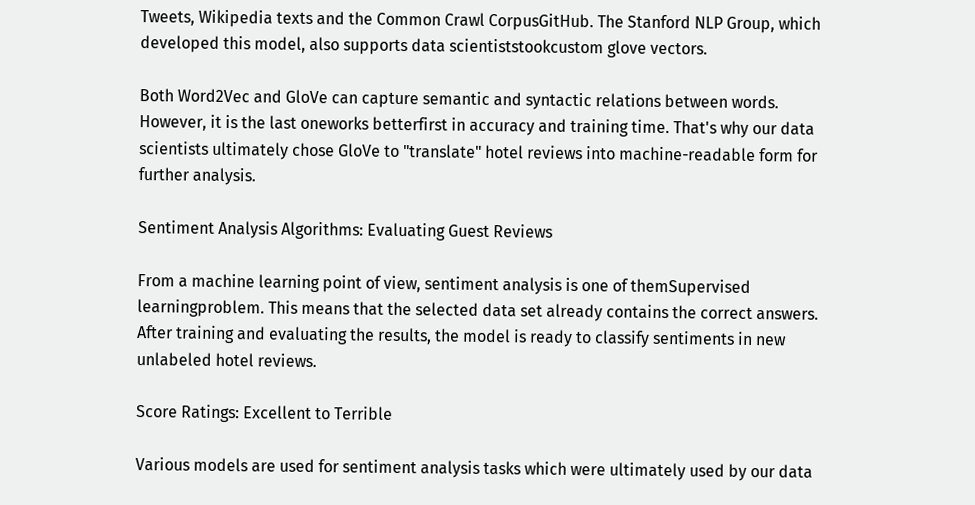Tweets, Wikipedia texts and the Common Crawl CorpusGitHub. The Stanford NLP Group, which developed this model, also supports data scientiststookcustom glove vectors.

Both Word2Vec and GloVe can capture semantic and syntactic relations between words. However, it is the last oneworks betterfirst in accuracy and training time. That's why our data scientists ultimately chose GloVe to "translate" hotel reviews into machine-readable form for further analysis.

Sentiment Analysis Algorithms: Evaluating Guest Reviews

From a machine learning point of view, sentiment analysis is one of themSupervised learningproblem. This means that the selected data set already contains the correct answers. After training and evaluating the results, the model is ready to classify sentiments in new unlabeled hotel reviews.

Score Ratings: Excellent to Terrible

Various models are used for sentiment analysis tasks which were ultimately used by our data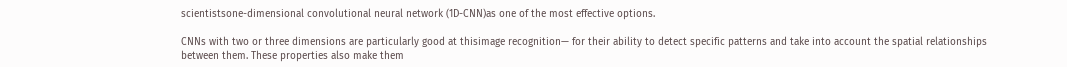scientistsone-dimensional convolutional neural network (1D-CNN)as one of the most effective options.

CNNs with two or three dimensions are particularly good at thisimage recognition— for their ability to detect specific patterns and take into account the spatial relationships between them. These properties also make them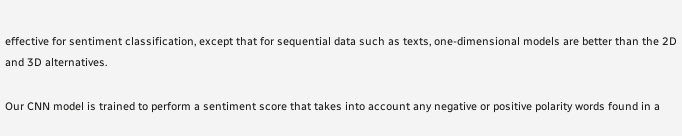effective for sentiment classification, except that for sequential data such as texts, one-dimensional models are better than the 2D and 3D alternatives.

Our CNN model is trained to perform a sentiment score that takes into account any negative or positive polarity words found in a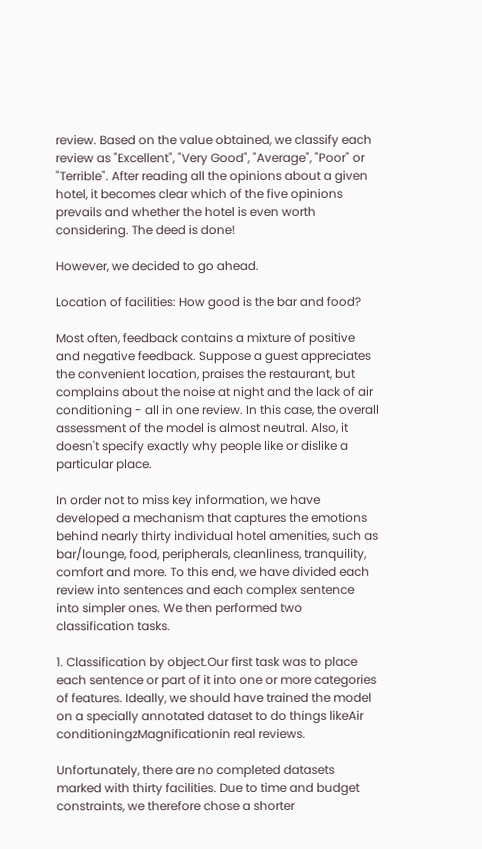review. Based on the value obtained, we classify each review as "Excellent", "Very Good", "Average", "Poor" or "Terrible". After reading all the opinions about a given hotel, it becomes clear which of the five opinions prevails and whether the hotel is even worth considering. The deed is done!

However, we decided to go ahead.

Location of facilities: How good is the bar and food?

Most often, feedback contains a mixture of positive and negative feedback. Suppose a guest appreciates the convenient location, praises the restaurant, but complains about the noise at night and the lack of air conditioning - all in one review. In this case, the overall assessment of the model is almost neutral. Also, it doesn't specify exactly why people like or dislike a particular place.

In order not to miss key information, we have developed a mechanism that captures the emotions behind nearly thirty individual hotel amenities, such as bar/lounge, food, peripherals, cleanliness, tranquility, comfort and more. To this end, we have divided each review into sentences and each complex sentence into simpler ones. We then performed two classification tasks.

1. Classification by object.Our first task was to place each sentence or part of it into one or more categories of features. Ideally, we should have trained the model on a specially annotated dataset to do things likeAir conditioningzMagnificationin real reviews.

Unfortunately, there are no completed datasets marked with thirty facilities. Due to time and budget constraints, we therefore chose a shorter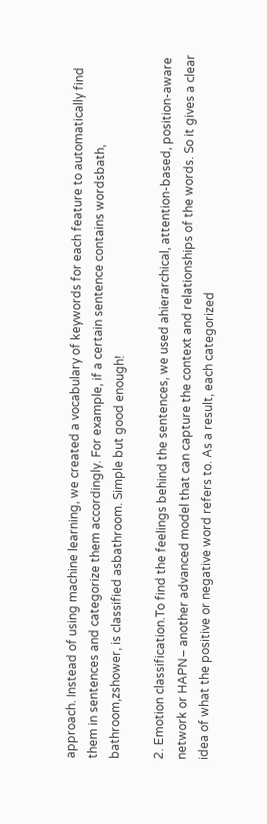approach. Instead of using machine learning, we created a vocabulary of keywords for each feature to automatically find them in sentences and categorize them accordingly. For example, if a certain sentence contains wordsbath, bathroom,zshower, is classified asbathroom. Simple but good enough!

2. Emotion classification.To find the feelings behind the sentences, we used ahierarchical, attention-based, position-aware network or HAPN– another advanced model that can capture the context and relationships of the words. So it gives a clear idea of what the positive or negative word refers to. As a result, each categorized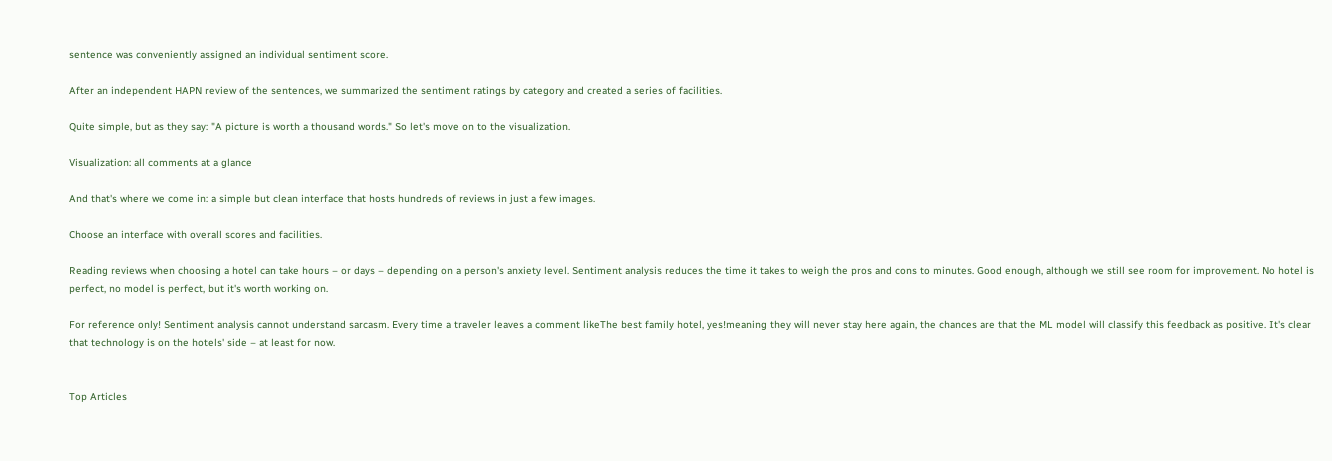sentence was conveniently assigned an individual sentiment score.

After an independent HAPN review of the sentences, we summarized the sentiment ratings by category and created a series of facilities.

Quite simple, but as they say: "A picture is worth a thousand words." So let's move on to the visualization.

Visualization: all comments at a glance

And that's where we come in: a simple but clean interface that hosts hundreds of reviews in just a few images.

Choose an interface with overall scores and facilities.

Reading reviews when choosing a hotel can take hours – or days – depending on a person's anxiety level. Sentiment analysis reduces the time it takes to weigh the pros and cons to minutes. Good enough, although we still see room for improvement. No hotel is perfect, no model is perfect, but it's worth working on.

For reference only! Sentiment analysis cannot understand sarcasm. Every time a traveler leaves a comment likeThe best family hotel, yes!meaning they will never stay here again, the chances are that the ML model will classify this feedback as positive. It's clear that technology is on the hotels' side – at least for now.


Top Articles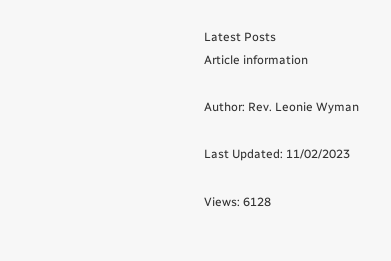Latest Posts
Article information

Author: Rev. Leonie Wyman

Last Updated: 11/02/2023

Views: 6128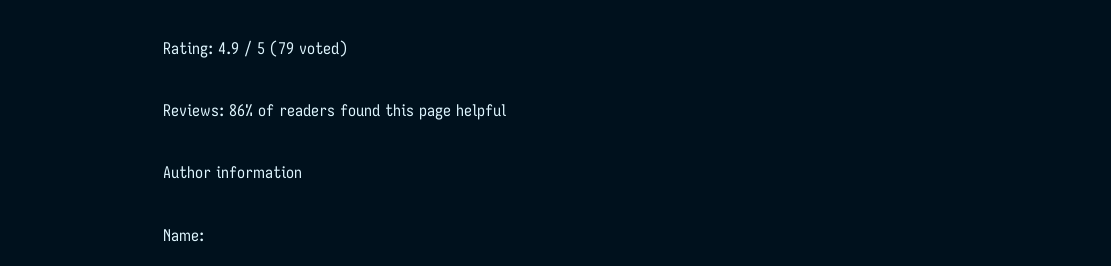Rating: 4.9 / 5 (79 voted)

Reviews: 86% of readers found this page helpful

Author information

Name: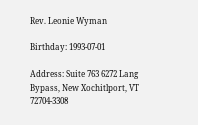Rev. Leonie Wyman

Birthday: 1993-07-01

Address: Suite 763 6272 Lang Bypass, New Xochitlport, VT 72704-3308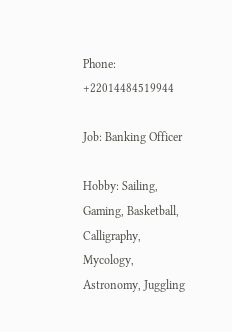Phone: +22014484519944

Job: Banking Officer

Hobby: Sailing, Gaming, Basketball, Calligraphy, Mycology, Astronomy, Juggling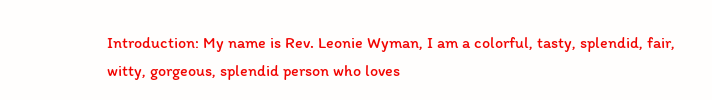Introduction: My name is Rev. Leonie Wyman, I am a colorful, tasty, splendid, fair, witty, gorgeous, splendid person who loves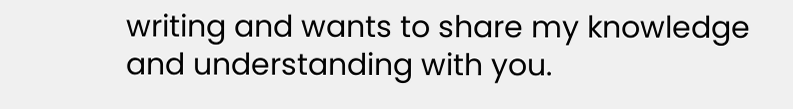writing and wants to share my knowledge and understanding with you.